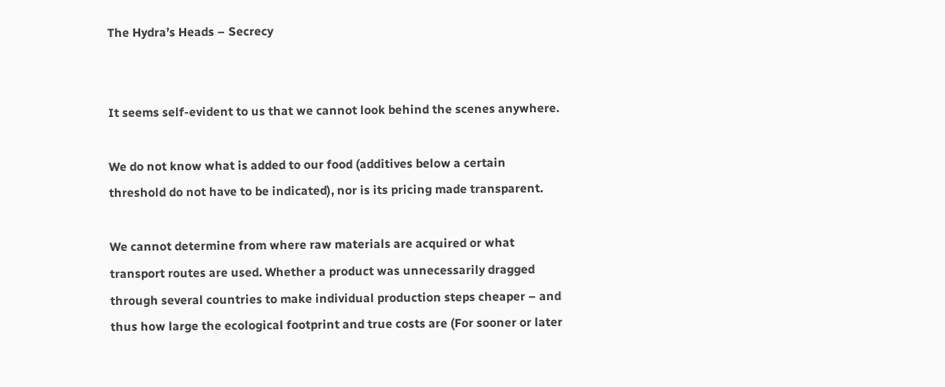The Hydra’s Heads – Secrecy


It seems self-evident to us that we cannot look behind the scenes anywhere.

We do not know what is added to our food (additives below a certain threshold do not have to be indicated), nor is its pricing made transparent.

We cannot determine from where raw materials are acquired or what transport routes are used. Whether a product was unnecessarily dragged through several countries to make individual production steps cheaper – and thus how large the ecological footprint and true costs are (For sooner or later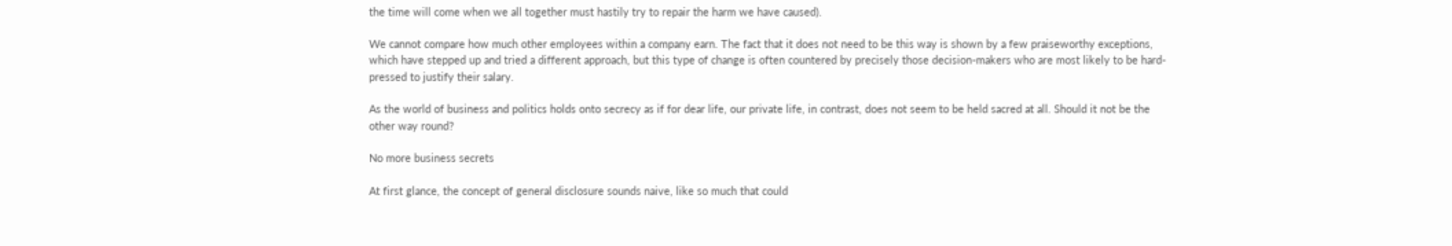the time will come when we all together must hastily try to repair the harm we have caused).

We cannot compare how much other employees within a company earn. The fact that it does not need to be this way is shown by a few praiseworthy exceptions, which have stepped up and tried a different approach, but this type of change is often countered by precisely those decision-makers who are most likely to be hard-pressed to justify their salary.

As the world of business and politics holds onto secrecy as if for dear life, our private life, in contrast, does not seem to be held sacred at all. Should it not be the other way round?

No more business secrets

At first glance, the concept of general disclosure sounds naive, like so much that could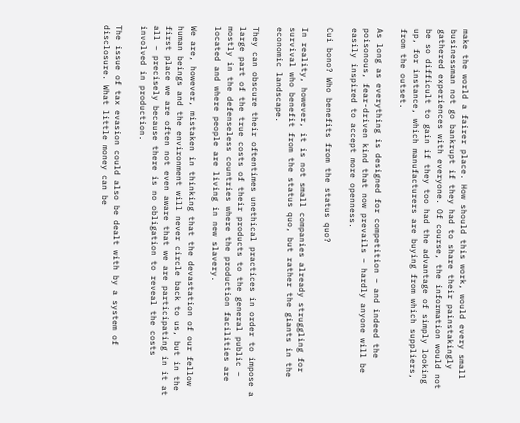make the world a fairer place. How should this work, would every small businessman not go bankrupt if they had to share their painstakingly gathered experiences with everyone. Of course, the information would not be so difficult to gain if they too had the advantage of simply looking up, for instance, which manufacturers are buying from which suppliers, from the outset.

As long as everything is designed for competition – and indeed the poisonous, fear-driven kind that now prevails – hardly anyone will be easily inspired to accept more openness.

Cui bono? Who benefits from the status quo?

In reality, however, it is not small companies already struggling for survival who benefit from the status quo, but rather the giants in the economic landscape.

They can obscure their oftentimes unethical practices in order to impose a large part of the true costs of their products to the general public – mostly in the defenseless countries where the production facilities are located and where people are living in new slavery.

We are, however, mistaken in thinking that the devastation of our fellow human beings and the environment will never circle back to us, but in the first place we are often not even aware that we are participating in it at all – precisely because there is no obligation to reveal the costs involved in production.

The issue of tax evasion could also be dealt with by a system of disclosure. What little money can be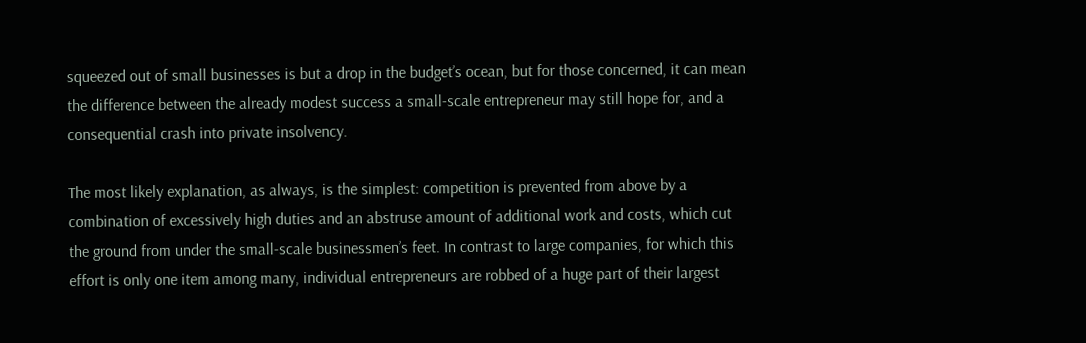squeezed out of small businesses is but a drop in the budget’s ocean, but for those concerned, it can mean the difference between the already modest success a small-scale entrepreneur may still hope for, and a consequential crash into private insolvency.

The most likely explanation, as always, is the simplest: competition is prevented from above by a combination of excessively high duties and an abstruse amount of additional work and costs, which cut the ground from under the small-scale businessmen’s feet. In contrast to large companies, for which this effort is only one item among many, individual entrepreneurs are robbed of a huge part of their largest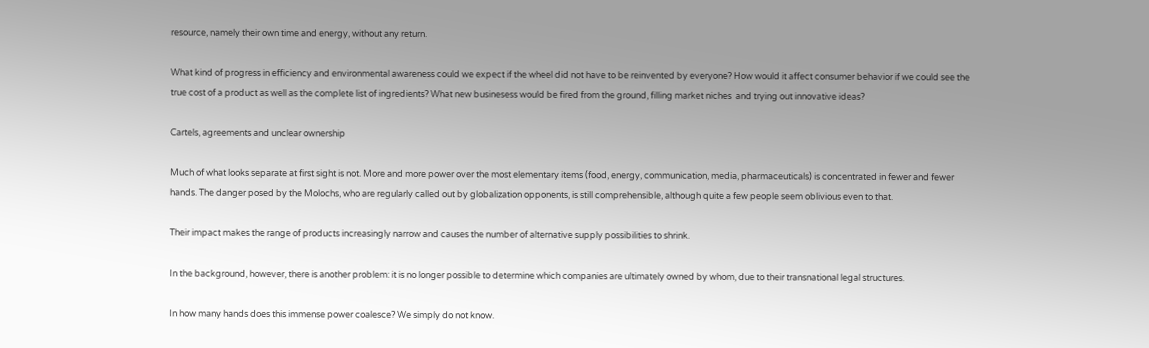resource, namely their own time and energy, without any return.

What kind of progress in efficiency and environmental awareness could we expect if the wheel did not have to be reinvented by everyone? How would it affect consumer behavior if we could see the true cost of a product as well as the complete list of ingredients? What new businesess would be fired from the ground, filling market niches  and trying out innovative ideas?

Cartels, agreements and unclear ownership

Much of what looks separate at first sight is not. More and more power over the most elementary items (food, energy, communication, media, pharmaceuticals) is concentrated in fewer and fewer hands. The danger posed by the Molochs, who are regularly called out by globalization opponents, is still comprehensible, although quite a few people seem oblivious even to that.

Their impact makes the range of products increasingly narrow and causes the number of alternative supply possibilities to shrink.

In the background, however, there is another problem: it is no longer possible to determine which companies are ultimately owned by whom, due to their transnational legal structures.

In how many hands does this immense power coalesce? We simply do not know.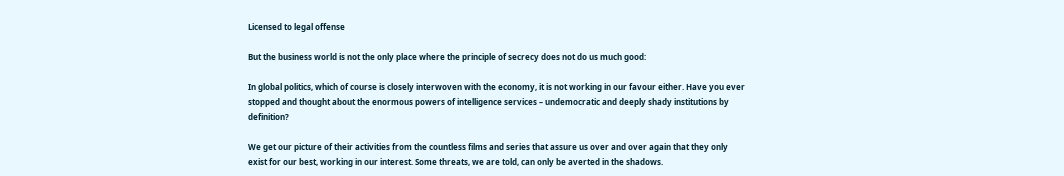Licensed to legal offense

But the business world is not the only place where the principle of secrecy does not do us much good:

In global politics, which of course is closely interwoven with the economy, it is not working in our favour either. Have you ever stopped and thought about the enormous powers of intelligence services – undemocratic and deeply shady institutions by definition?

We get our picture of their activities from the countless films and series that assure us over and over again that they only exist for our best, working in our interest. Some threats, we are told, can only be averted in the shadows.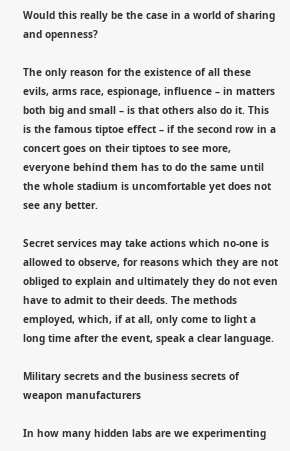Would this really be the case in a world of sharing and openness?

The only reason for the existence of all these evils, arms race, espionage, influence – in matters both big and small – is that others also do it. This is the famous tiptoe effect – if the second row in a concert goes on their tiptoes to see more, everyone behind them has to do the same until the whole stadium is uncomfortable yet does not see any better.

Secret services may take actions which no-one is allowed to observe, for reasons which they are not obliged to explain and ultimately they do not even have to admit to their deeds. The methods employed, which, if at all, only come to light a long time after the event, speak a clear language.

Military secrets and the business secrets of weapon manufacturers

In how many hidden labs are we experimenting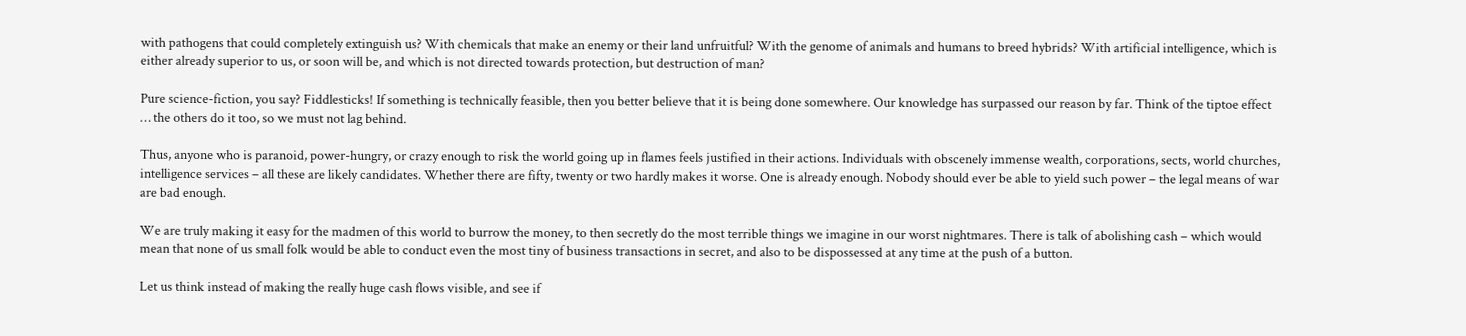with pathogens that could completely extinguish us? With chemicals that make an enemy or their land unfruitful? With the genome of animals and humans to breed hybrids? With artificial intelligence, which is either already superior to us, or soon will be, and which is not directed towards protection, but destruction of man?

Pure science-fiction, you say? Fiddlesticks! If something is technically feasible, then you better believe that it is being done somewhere. Our knowledge has surpassed our reason by far. Think of the tiptoe effect … the others do it too, so we must not lag behind.

Thus, anyone who is paranoid, power-hungry, or crazy enough to risk the world going up in flames feels justified in their actions. Individuals with obscenely immense wealth, corporations, sects, world churches, intelligence services – all these are likely candidates. Whether there are fifty, twenty or two hardly makes it worse. One is already enough. Nobody should ever be able to yield such power – the legal means of war are bad enough.

We are truly making it easy for the madmen of this world to burrow the money, to then secretly do the most terrible things we imagine in our worst nightmares. There is talk of abolishing cash – which would mean that none of us small folk would be able to conduct even the most tiny of business transactions in secret, and also to be dispossessed at any time at the push of a button.

Let us think instead of making the really huge cash flows visible, and see if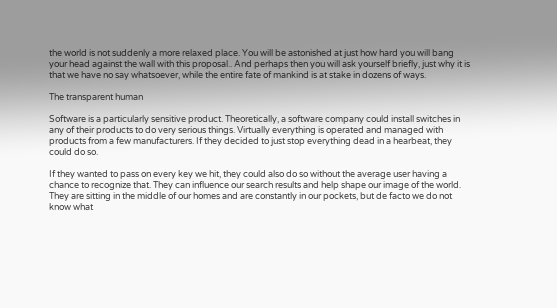the world is not suddenly a more relaxed place. You will be astonished at just how hard you will bang your head against the wall with this proposal.. And perhaps then you will ask yourself briefly, just why it is that we have no say whatsoever, while the entire fate of mankind is at stake in dozens of ways.

The transparent human

Software is a particularly sensitive product. Theoretically, a software company could install switches in any of their products to do very serious things. Virtually everything is operated and managed with products from a few manufacturers. If they decided to just stop everything dead in a hearbeat, they could do so.

If they wanted to pass on every key we hit, they could also do so without the average user having a chance to recognize that. They can influence our search results and help shape our image of the world. They are sitting in the middle of our homes and are constantly in our pockets, but de facto we do not know what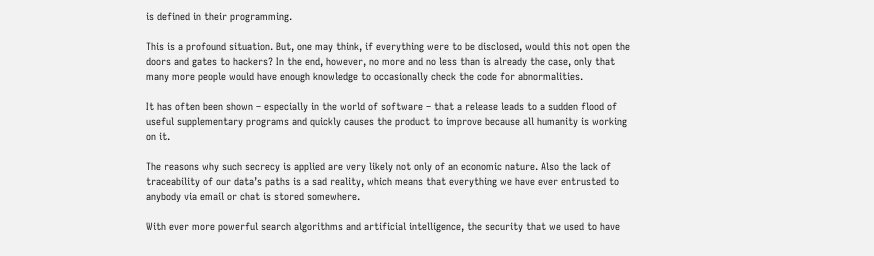is defined in their programming.

This is a profound situation. But, one may think, if everything were to be disclosed, would this not open the doors and gates to hackers? In the end, however, no more and no less than is already the case, only that many more people would have enough knowledge to occasionally check the code for abnormalities.

It has often been shown – especially in the world of software – that a release leads to a sudden flood of useful supplementary programs and quickly causes the product to improve because all humanity is working on it.

The reasons why such secrecy is applied are very likely not only of an economic nature. Also the lack of traceability of our data’s paths is a sad reality, which means that everything we have ever entrusted to anybody via email or chat is stored somewhere.

With ever more powerful search algorithms and artificial intelligence, the security that we used to have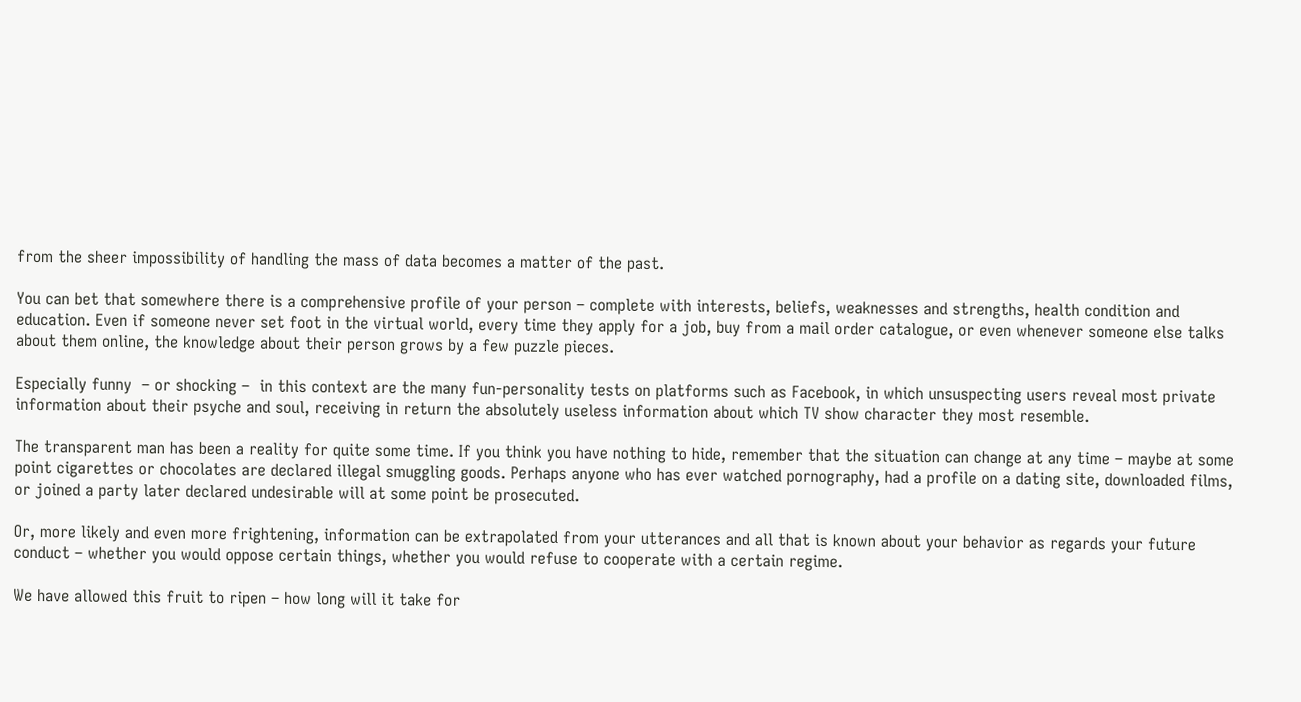from the sheer impossibility of handling the mass of data becomes a matter of the past.

You can bet that somewhere there is a comprehensive profile of your person – complete with interests, beliefs, weaknesses and strengths, health condition and education. Even if someone never set foot in the virtual world, every time they apply for a job, buy from a mail order catalogue, or even whenever someone else talks about them online, the knowledge about their person grows by a few puzzle pieces.

Especially funny  – or shocking –  in this context are the many fun-personality tests on platforms such as Facebook, in which unsuspecting users reveal most private information about their psyche and soul, receiving in return the absolutely useless information about which TV show character they most resemble.

The transparent man has been a reality for quite some time. If you think you have nothing to hide, remember that the situation can change at any time – maybe at some point cigarettes or chocolates are declared illegal smuggling goods. Perhaps anyone who has ever watched pornography, had a profile on a dating site, downloaded films, or joined a party later declared undesirable will at some point be prosecuted.

Or, more likely and even more frightening, information can be extrapolated from your utterances and all that is known about your behavior as regards your future conduct – whether you would oppose certain things, whether you would refuse to cooperate with a certain regime.

We have allowed this fruit to ripen – how long will it take for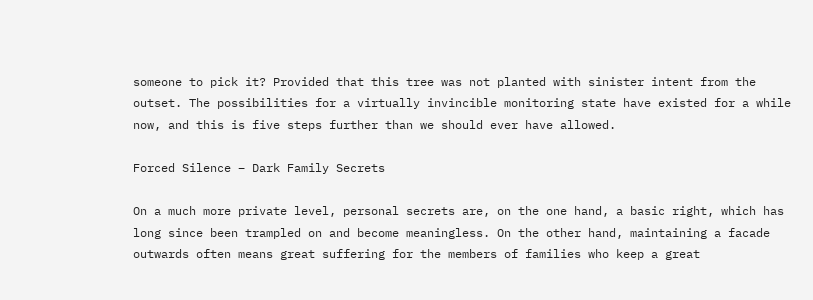someone to pick it? Provided that this tree was not planted with sinister intent from the outset. The possibilities for a virtually invincible monitoring state have existed for a while now, and this is five steps further than we should ever have allowed.

Forced Silence – Dark Family Secrets

On a much more private level, personal secrets are, on the one hand, a basic right, which has long since been trampled on and become meaningless. On the other hand, maintaining a facade outwards often means great suffering for the members of families who keep a great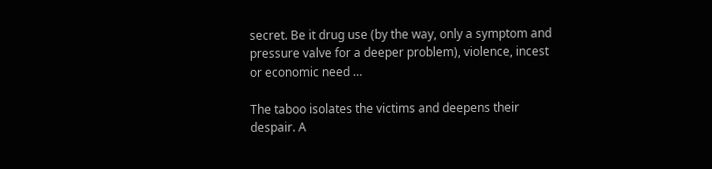secret. Be it drug use (by the way, only a symptom and pressure valve for a deeper problem), violence, incest or economic need …

The taboo isolates the victims and deepens their despair. A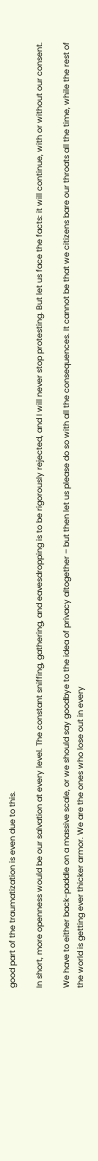good part of the traumatization is even due to this.

In short, more openness would be our salvation at every level. The constant sniffing, gathering, and eavesdropping is to be rigorously rejected, and I will never stop protesting. But let us face the facts: it will continue, with or without our consent.

We have to either back-paddle on a massive scale, or we should say goodbye to the idea of privacy altogether – but then let us please do so with all the consequences. It cannot be that we citizens bare our throats all the time, while the rest of the world is getting ever thicker armor. We are the ones who lose out in every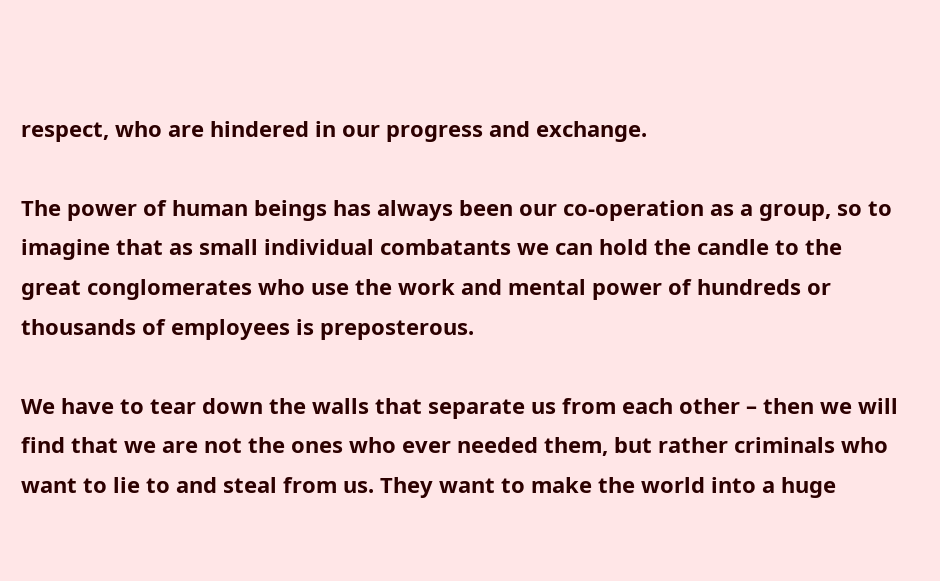respect, who are hindered in our progress and exchange.

The power of human beings has always been our co-operation as a group, so to imagine that as small individual combatants we can hold the candle to the great conglomerates who use the work and mental power of hundreds or thousands of employees is preposterous.

We have to tear down the walls that separate us from each other – then we will find that we are not the ones who ever needed them, but rather criminals who want to lie to and steal from us. They want to make the world into a huge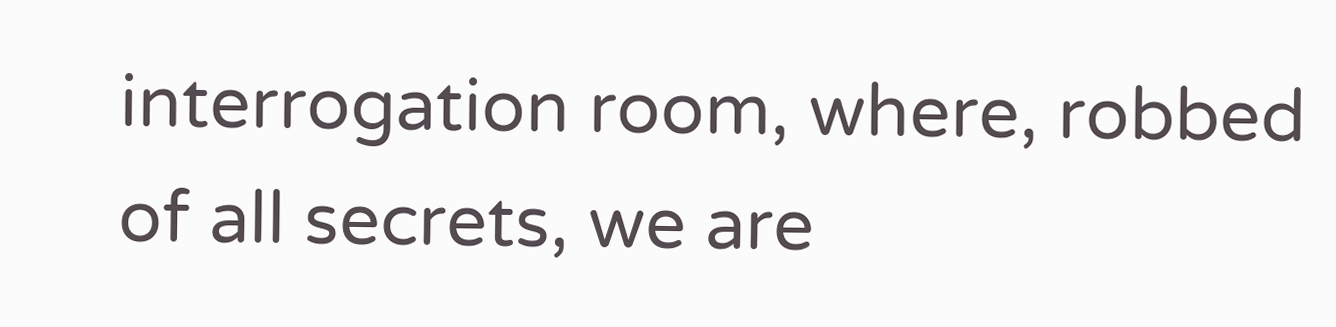interrogation room, where, robbed of all secrets, we are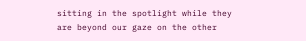sitting in the spotlight while they are beyond our gaze on the other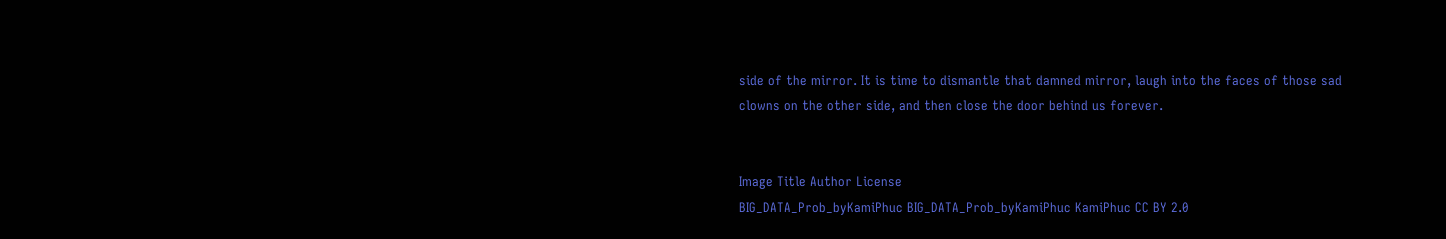side of the mirror. It is time to dismantle that damned mirror, laugh into the faces of those sad clowns on the other side, and then close the door behind us forever.


Image Title Author License
BIG_DATA_Prob_byKamiPhuc BIG_DATA_Prob_byKamiPhuc KamiPhuc CC BY 2.0